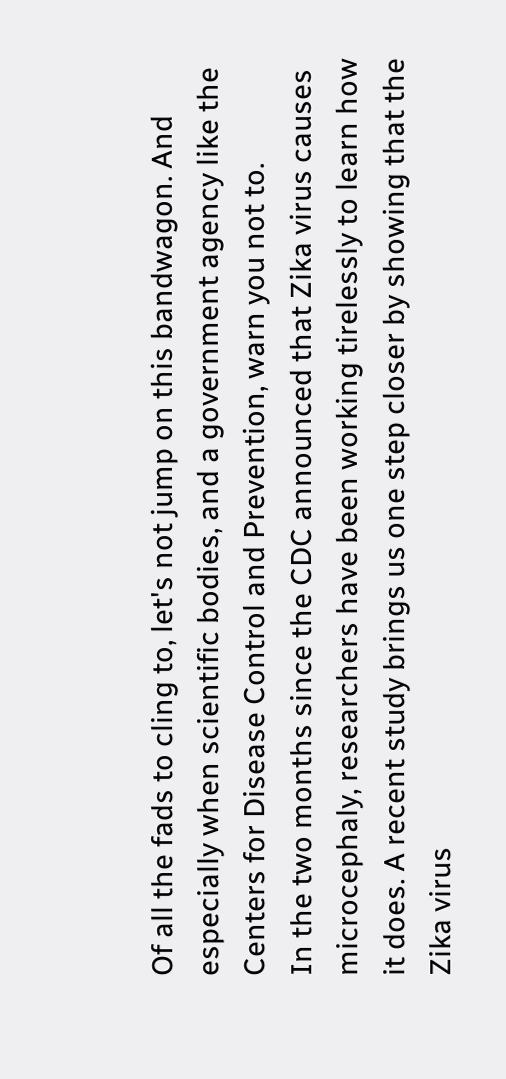Of all the fads to cling to, let's not jump on this bandwagon. And especially when scientific bodies, and a government agency like the Centers for Disease Control and Prevention, warn you not to.
In the two months since the CDC announced that Zika virus causes microcephaly, researchers have been working tirelessly to learn how it does. A recent study brings us one step closer by showing that the Zika virus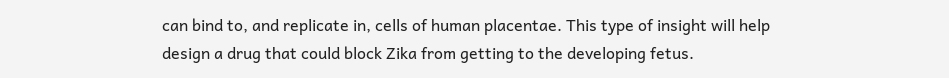can bind to, and replicate in, cells of human placentae. This type of insight will help design a drug that could block Zika from getting to the developing fetus.